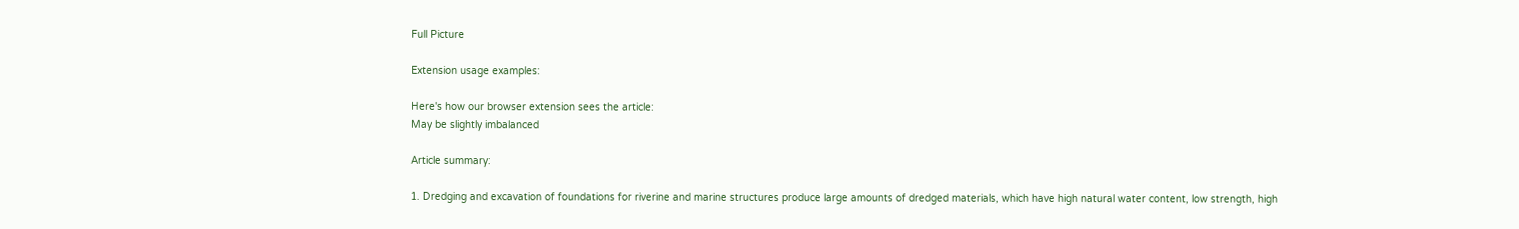Full Picture

Extension usage examples:

Here's how our browser extension sees the article:
May be slightly imbalanced

Article summary:

1. Dredging and excavation of foundations for riverine and marine structures produce large amounts of dredged materials, which have high natural water content, low strength, high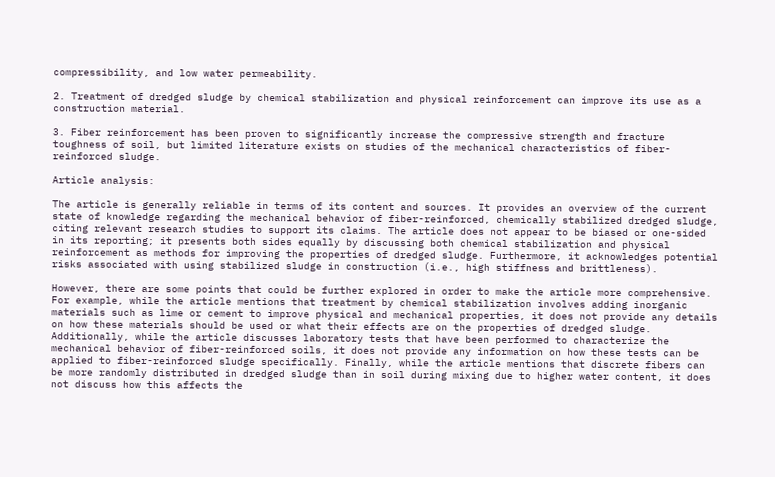compressibility, and low water permeability.

2. Treatment of dredged sludge by chemical stabilization and physical reinforcement can improve its use as a construction material.

3. Fiber reinforcement has been proven to significantly increase the compressive strength and fracture toughness of soil, but limited literature exists on studies of the mechanical characteristics of fiber-reinforced sludge.

Article analysis:

The article is generally reliable in terms of its content and sources. It provides an overview of the current state of knowledge regarding the mechanical behavior of fiber-reinforced, chemically stabilized dredged sludge, citing relevant research studies to support its claims. The article does not appear to be biased or one-sided in its reporting; it presents both sides equally by discussing both chemical stabilization and physical reinforcement as methods for improving the properties of dredged sludge. Furthermore, it acknowledges potential risks associated with using stabilized sludge in construction (i.e., high stiffness and brittleness).

However, there are some points that could be further explored in order to make the article more comprehensive. For example, while the article mentions that treatment by chemical stabilization involves adding inorganic materials such as lime or cement to improve physical and mechanical properties, it does not provide any details on how these materials should be used or what their effects are on the properties of dredged sludge. Additionally, while the article discusses laboratory tests that have been performed to characterize the mechanical behavior of fiber-reinforced soils, it does not provide any information on how these tests can be applied to fiber-reinforced sludge specifically. Finally, while the article mentions that discrete fibers can be more randomly distributed in dredged sludge than in soil during mixing due to higher water content, it does not discuss how this affects the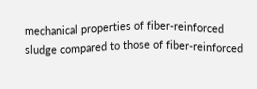mechanical properties of fiber-reinforced sludge compared to those of fiber-reinforced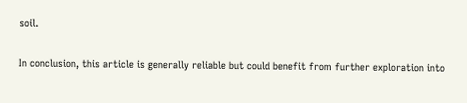soil.

In conclusion, this article is generally reliable but could benefit from further exploration into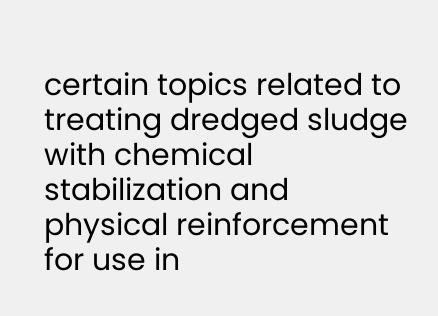certain topics related to treating dredged sludge with chemical stabilization and physical reinforcement for use in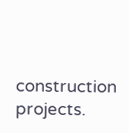construction projects.